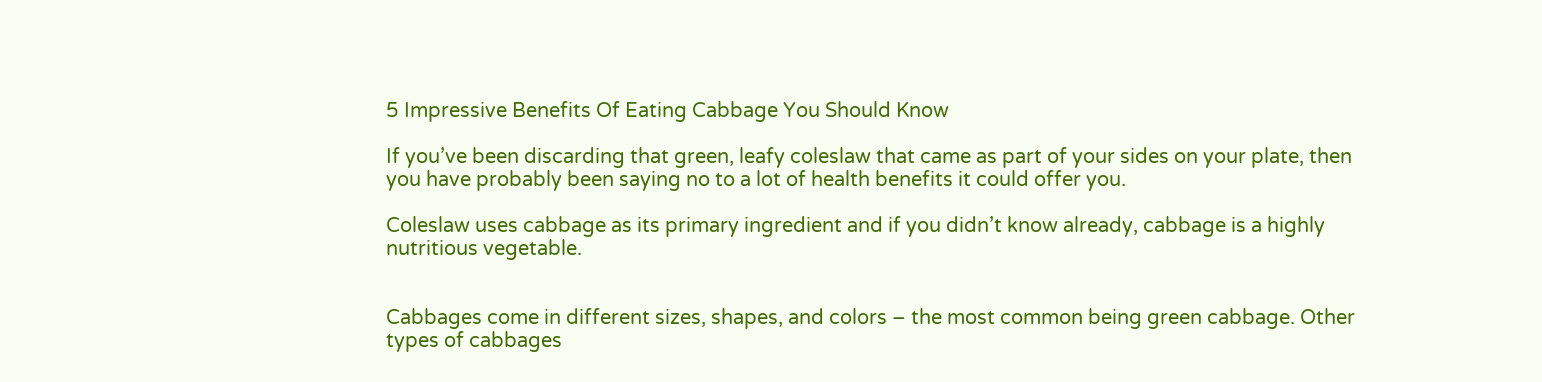5 Impressive Benefits Of Eating Cabbage You Should Know

If you’ve been discarding that green, leafy coleslaw that came as part of your sides on your plate, then you have probably been saying no to a lot of health benefits it could offer you.

Coleslaw uses cabbage as its primary ingredient and if you didn’t know already, cabbage is a highly nutritious vegetable.


Cabbages come in different sizes, shapes, and colors – the most common being green cabbage. Other types of cabbages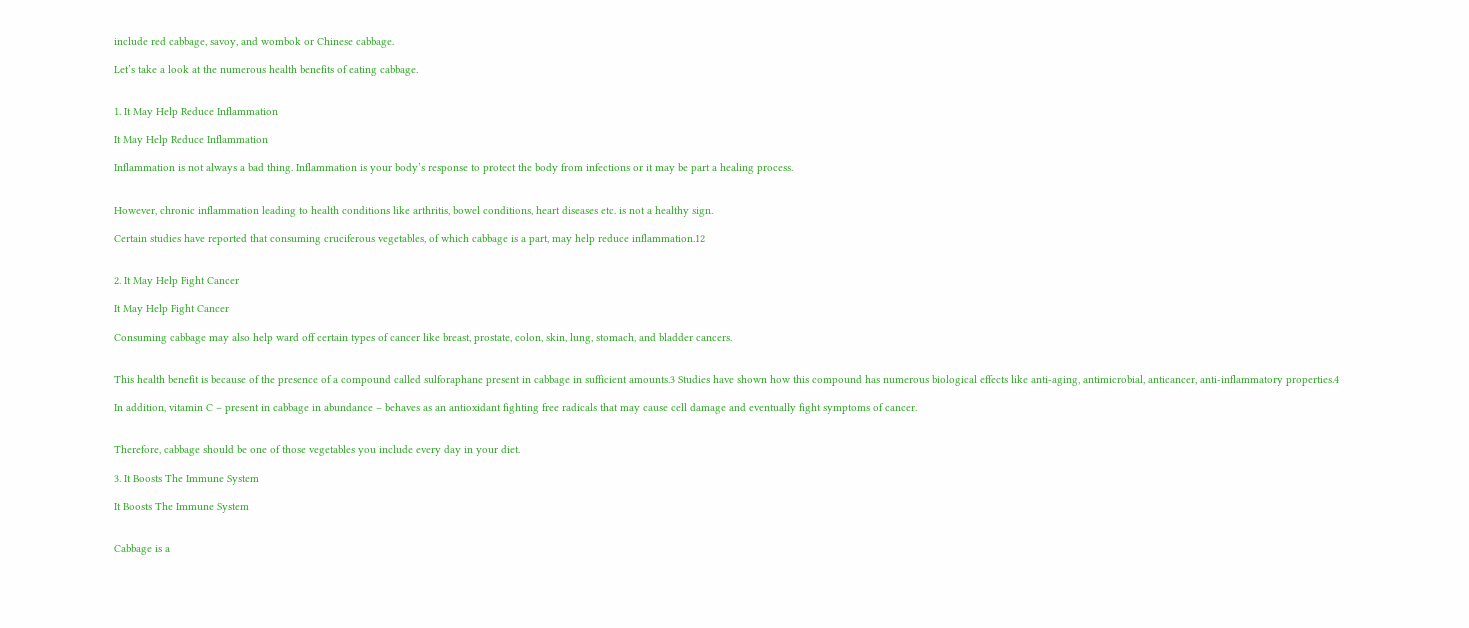include red cabbage, savoy, and wombok or Chinese cabbage.

Let’s take a look at the numerous health benefits of eating cabbage.


1. It May Help Reduce Inflammation

It May Help Reduce Inflammation

Inflammation is not always a bad thing. Inflammation is your body’s response to protect the body from infections or it may be part a healing process.


However, chronic inflammation leading to health conditions like arthritis, bowel conditions, heart diseases etc. is not a healthy sign.

Certain studies have reported that consuming cruciferous vegetables, of which cabbage is a part, may help reduce inflammation.12


2. It May Help Fight Cancer

It May Help Fight Cancer

Consuming cabbage may also help ward off certain types of cancer like breast, prostate, colon, skin, lung, stomach, and bladder cancers.


This health benefit is because of the presence of a compound called sulforaphane present in cabbage in sufficient amounts.3 Studies have shown how this compound has numerous biological effects like anti-aging, antimicrobial, anticancer, anti-inflammatory properties.4

In addition, vitamin C – present in cabbage in abundance – behaves as an antioxidant fighting free radicals that may cause cell damage and eventually fight symptoms of cancer.


Therefore, cabbage should be one of those vegetables you include every day in your diet.

3. It Boosts The Immune System

It Boosts The Immune System


Cabbage is a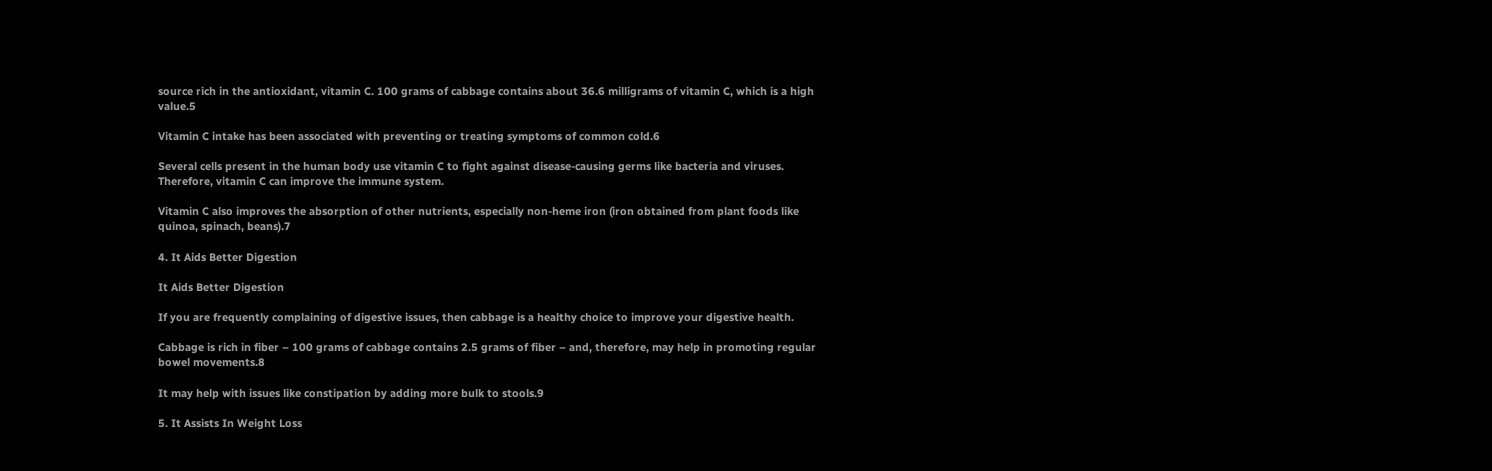source rich in the antioxidant, vitamin C. 100 grams of cabbage contains about 36.6 milligrams of vitamin C, which is a high value.5

Vitamin C intake has been associated with preventing or treating symptoms of common cold.6

Several cells present in the human body use vitamin C to fight against disease-causing germs like bacteria and viruses. Therefore, vitamin C can improve the immune system.

Vitamin C also improves the absorption of other nutrients, especially non-heme iron (iron obtained from plant foods like quinoa, spinach, beans).7

4. It Aids Better Digestion

It Aids Better Digestion

If you are frequently complaining of digestive issues, then cabbage is a healthy choice to improve your digestive health.

Cabbage is rich in fiber – 100 grams of cabbage contains 2.5 grams of fiber – and, therefore, may help in promoting regular bowel movements.8

It may help with issues like constipation by adding more bulk to stools.9

5. It Assists In Weight Loss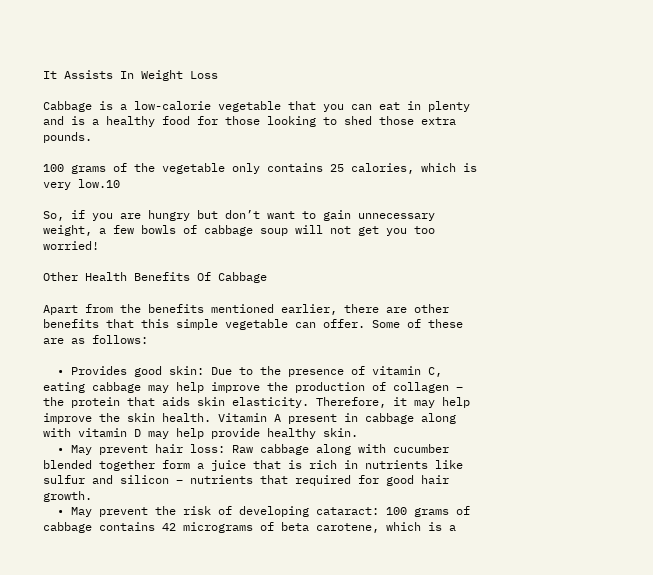It Assists In Weight Loss

Cabbage is a low-calorie vegetable that you can eat in plenty and is a healthy food for those looking to shed those extra pounds.

100 grams of the vegetable only contains 25 calories, which is very low.10

So, if you are hungry but don’t want to gain unnecessary weight, a few bowls of cabbage soup will not get you too worried!

Other Health Benefits Of Cabbage

Apart from the benefits mentioned earlier, there are other benefits that this simple vegetable can offer. Some of these are as follows:

  • Provides good skin: Due to the presence of vitamin C, eating cabbage may help improve the production of collagen – the protein that aids skin elasticity. Therefore, it may help improve the skin health. Vitamin A present in cabbage along with vitamin D may help provide healthy skin.
  • May prevent hair loss: Raw cabbage along with cucumber blended together form a juice that is rich in nutrients like sulfur and silicon – nutrients that required for good hair growth.
  • May prevent the risk of developing cataract: 100 grams of cabbage contains 42 micrograms of beta carotene, which is a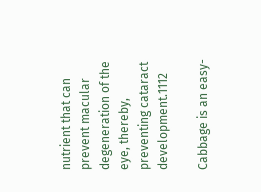nutrient that can prevent macular degeneration of the eye, thereby, preventing cataract development.1112

Cabbage is an easy-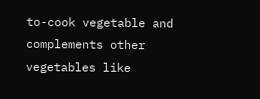to-cook vegetable and complements other vegetables like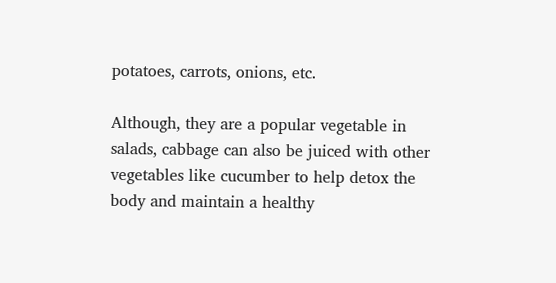potatoes, carrots, onions, etc.

Although, they are a popular vegetable in salads, cabbage can also be juiced with other vegetables like cucumber to help detox the body and maintain a healthy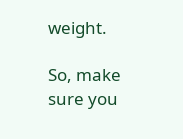weight.

So, make sure you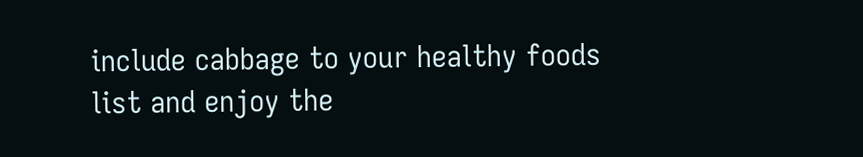include cabbage to your healthy foods list and enjoy the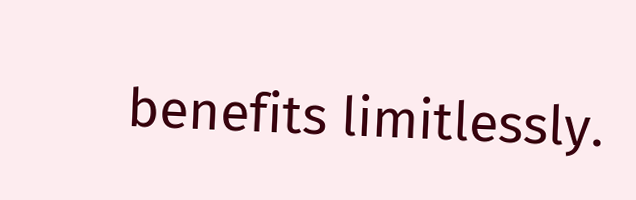benefits limitlessly.